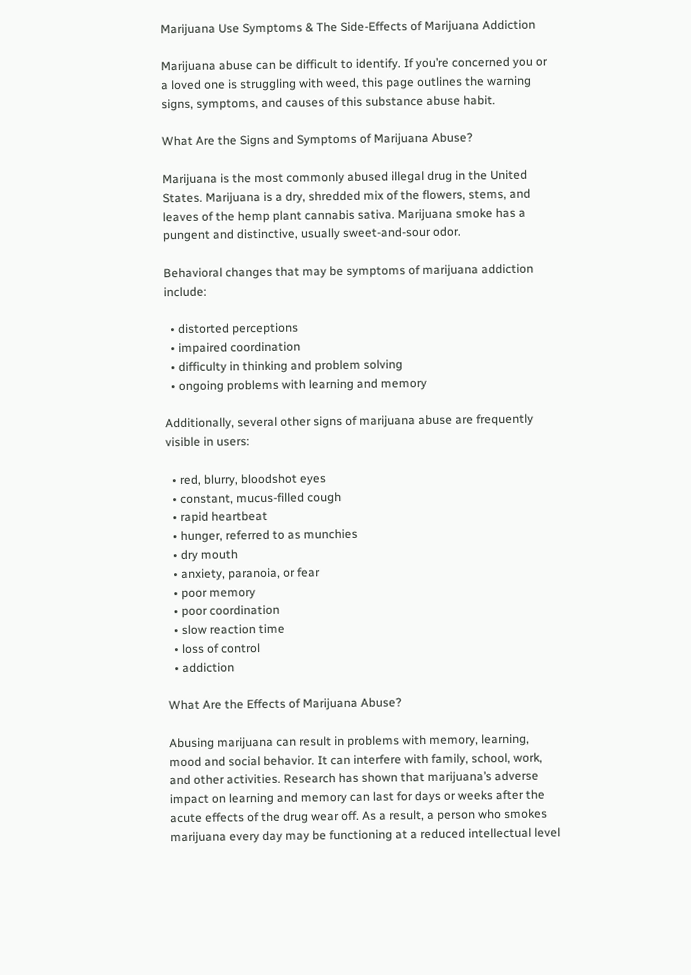Marijuana Use Symptoms & The Side-Effects of Marijuana Addiction

Marijuana abuse can be difficult to identify. If you’re concerned you or a loved one is struggling with weed, this page outlines the warning signs, symptoms, and causes of this substance abuse habit.

What Are the Signs and Symptoms of Marijuana Abuse?

Marijuana is the most commonly abused illegal drug in the United States. Marijuana is a dry, shredded mix of the flowers, stems, and leaves of the hemp plant cannabis sativa. Marijuana smoke has a pungent and distinctive, usually sweet-and-sour odor.

Behavioral changes that may be symptoms of marijuana addiction include:

  • distorted perceptions
  • impaired coordination
  • difficulty in thinking and problem solving
  • ongoing problems with learning and memory

Additionally, several other signs of marijuana abuse are frequently visible in users:

  • red, blurry, bloodshot eyes
  • constant, mucus-filled cough
  • rapid heartbeat
  • hunger, referred to as munchies
  • dry mouth
  • anxiety, paranoia, or fear
  • poor memory
  • poor coordination
  • slow reaction time
  • loss of control
  • addiction

What Are the Effects of Marijuana Abuse?

Abusing marijuana can result in problems with memory, learning, mood and social behavior. It can interfere with family, school, work, and other activities. Research has shown that marijuana’s adverse impact on learning and memory can last for days or weeks after the acute effects of the drug wear off. As a result, a person who smokes marijuana every day may be functioning at a reduced intellectual level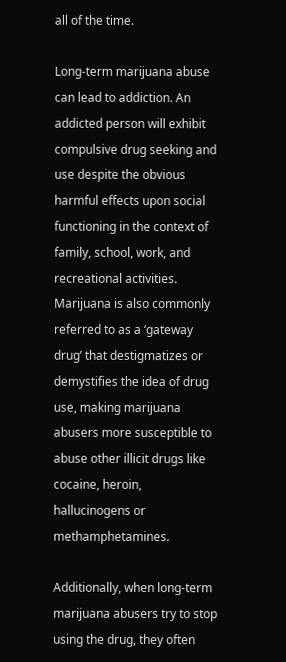all of the time.

Long-term marijuana abuse can lead to addiction. An addicted person will exhibit compulsive drug seeking and use despite the obvious harmful effects upon social functioning in the context of family, school, work, and recreational activities. Marijuana is also commonly referred to as a ‘gateway drug’ that destigmatizes or demystifies the idea of drug use, making marijuana abusers more susceptible to abuse other illicit drugs like cocaine, heroin, hallucinogens or methamphetamines.

Additionally, when long-term marijuana abusers try to stop using the drug, they often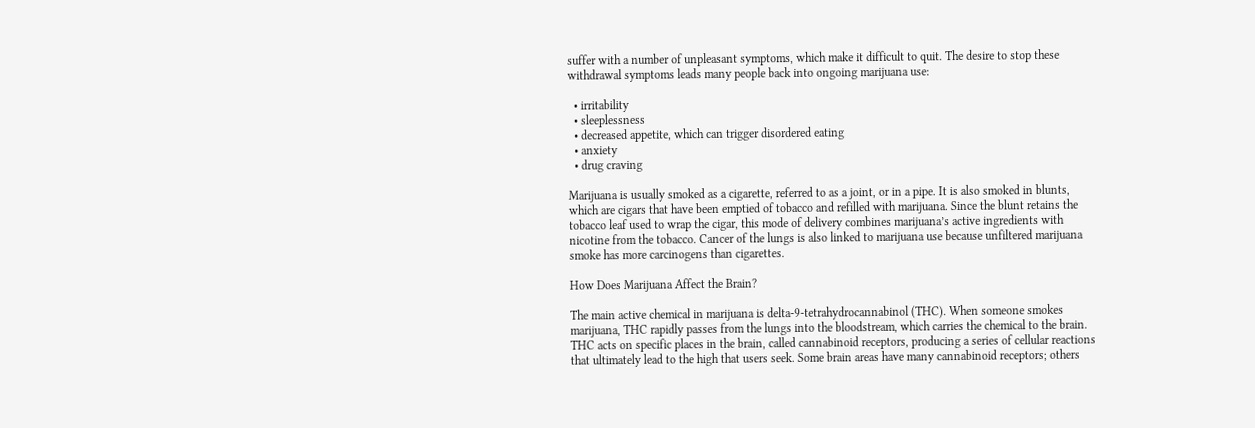suffer with a number of unpleasant symptoms, which make it difficult to quit. The desire to stop these withdrawal symptoms leads many people back into ongoing marijuana use:

  • irritability
  • sleeplessness
  • decreased appetite, which can trigger disordered eating
  • anxiety
  • drug craving

Marijuana is usually smoked as a cigarette, referred to as a joint, or in a pipe. It is also smoked in blunts, which are cigars that have been emptied of tobacco and refilled with marijuana. Since the blunt retains the tobacco leaf used to wrap the cigar, this mode of delivery combines marijuana’s active ingredients with nicotine from the tobacco. Cancer of the lungs is also linked to marijuana use because unfiltered marijuana smoke has more carcinogens than cigarettes.

How Does Marijuana Affect the Brain?

The main active chemical in marijuana is delta-9-tetrahydrocannabinol (THC). When someone smokes marijuana, THC rapidly passes from the lungs into the bloodstream, which carries the chemical to the brain. THC acts on specific places in the brain, called cannabinoid receptors, producing a series of cellular reactions that ultimately lead to the high that users seek. Some brain areas have many cannabinoid receptors; others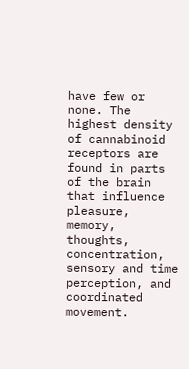have few or none. The highest density of cannabinoid receptors are found in parts of the brain that influence pleasure, memory, thoughts, concentration, sensory and time perception, and coordinated movement.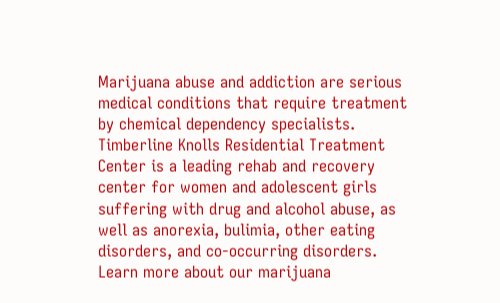Marijuana abuse and addiction are serious medical conditions that require treatment by chemical dependency specialists. Timberline Knolls Residential Treatment Center is a leading rehab and recovery center for women and adolescent girls suffering with drug and alcohol abuse, as well as anorexia, bulimia, other eating disorders, and co-occurring disorders. Learn more about our marijuana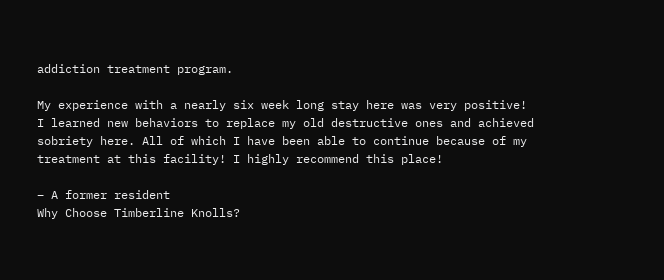addiction treatment program.

My experience with a nearly six week long stay here was very positive! I learned new behaviors to replace my old destructive ones and achieved sobriety here. All of which I have been able to continue because of my treatment at this facility! I highly recommend this place!

– A former resident
Why Choose Timberline Knolls?